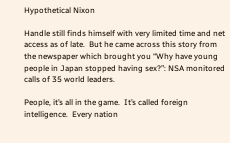Hypothetical Nixon

Handle still finds himself with very limited time and net access as of late.  But he came across this story from the newspaper which brought you “Why have young people in Japan stopped having sex?”: NSA monitored calls of 35 world leaders.

People, it’s all in the game.  It’s called foreign intelligence.  Every nation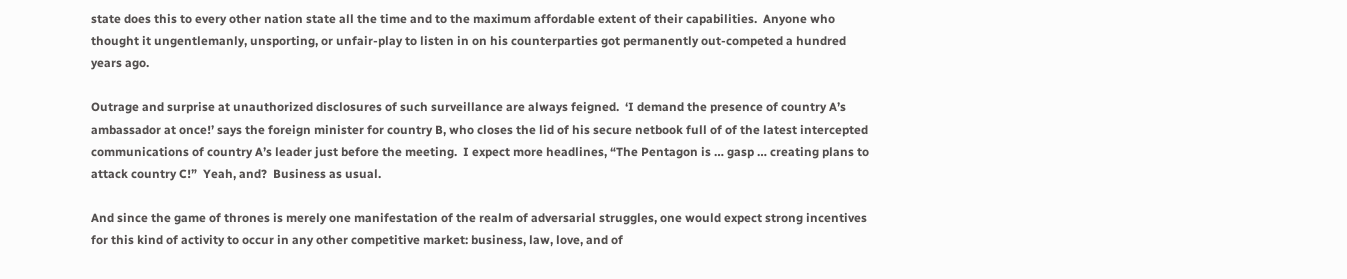state does this to every other nation state all the time and to the maximum affordable extent of their capabilities.  Anyone who thought it ungentlemanly, unsporting, or unfair-play to listen in on his counterparties got permanently out-competed a hundred years ago.

Outrage and surprise at unauthorized disclosures of such surveillance are always feigned.  ‘I demand the presence of country A’s ambassador at once!’ says the foreign minister for country B, who closes the lid of his secure netbook full of of the latest intercepted communications of country A’s leader just before the meeting.  I expect more headlines, “The Pentagon is … gasp … creating plans to attack country C!”  Yeah, and?  Business as usual.

And since the game of thrones is merely one manifestation of the realm of adversarial struggles, one would expect strong incentives for this kind of activity to occur in any other competitive market: business, law, love, and of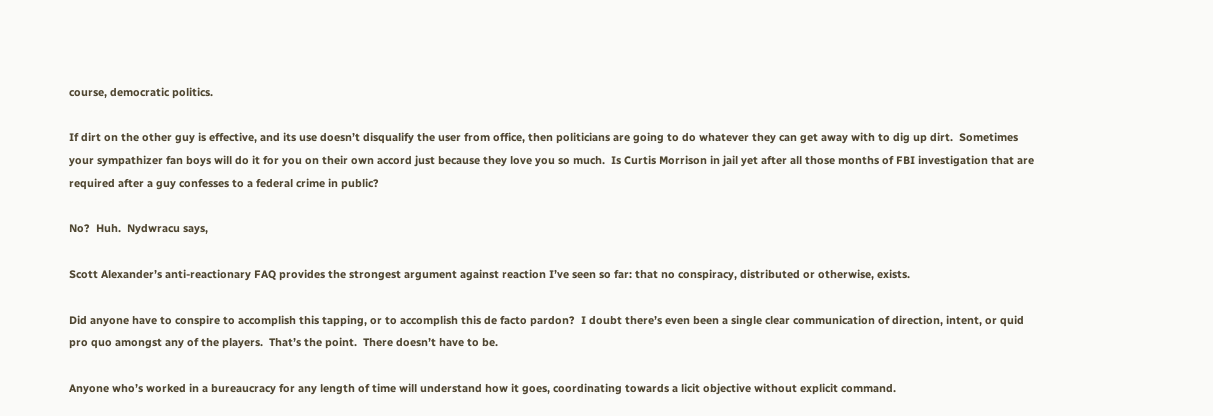course, democratic politics.

If dirt on the other guy is effective, and its use doesn’t disqualify the user from office, then politicians are going to do whatever they can get away with to dig up dirt.  Sometimes your sympathizer fan boys will do it for you on their own accord just because they love you so much.  Is Curtis Morrison in jail yet after all those months of FBI investigation that are required after a guy confesses to a federal crime in public?

No?  Huh.  Nydwracu says,

Scott Alexander’s anti-reactionary FAQ provides the strongest argument against reaction I’ve seen so far: that no conspiracy, distributed or otherwise, exists.

Did anyone have to conspire to accomplish this tapping, or to accomplish this de facto pardon?  I doubt there’s even been a single clear communication of direction, intent, or quid pro quo amongst any of the players.  That’s the point.  There doesn’t have to be.

Anyone who’s worked in a bureaucracy for any length of time will understand how it goes, coordinating towards a licit objective without explicit command.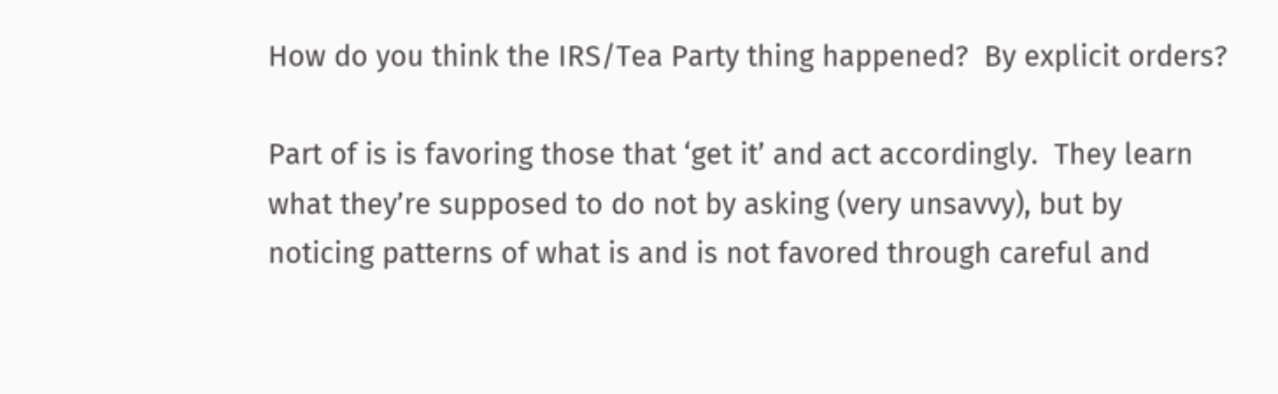How do you think the IRS/Tea Party thing happened?  By explicit orders?

Part of is is favoring those that ‘get it’ and act accordingly.  They learn what they’re supposed to do not by asking (very unsavvy), but by noticing patterns of what is and is not favored through careful and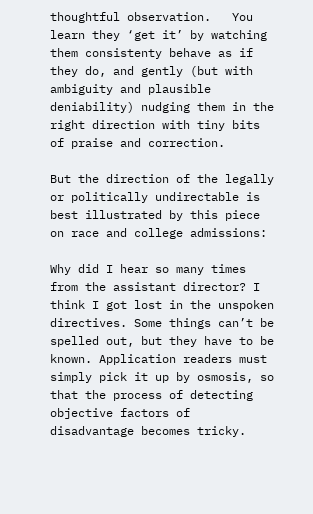thoughtful observation.   You learn they ‘get it’ by watching them consistenty behave as if they do, and gently (but with ambiguity and plausible deniability) nudging them in the right direction with tiny bits of praise and correction.

But the direction of the legally or politically undirectable is best illustrated by this piece on race and college admissions:

Why did I hear so many times from the assistant director? I think I got lost in the unspoken directives. Some things can’t be spelled out, but they have to be known. Application readers must simply pick it up by osmosis, so that the process of detecting objective factors of disadvantage becomes tricky.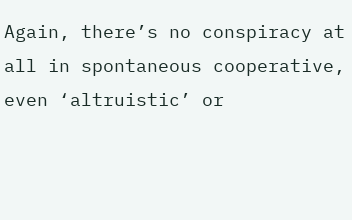Again, there’s no conspiracy at all in spontaneous cooperative, even ‘altruistic’ or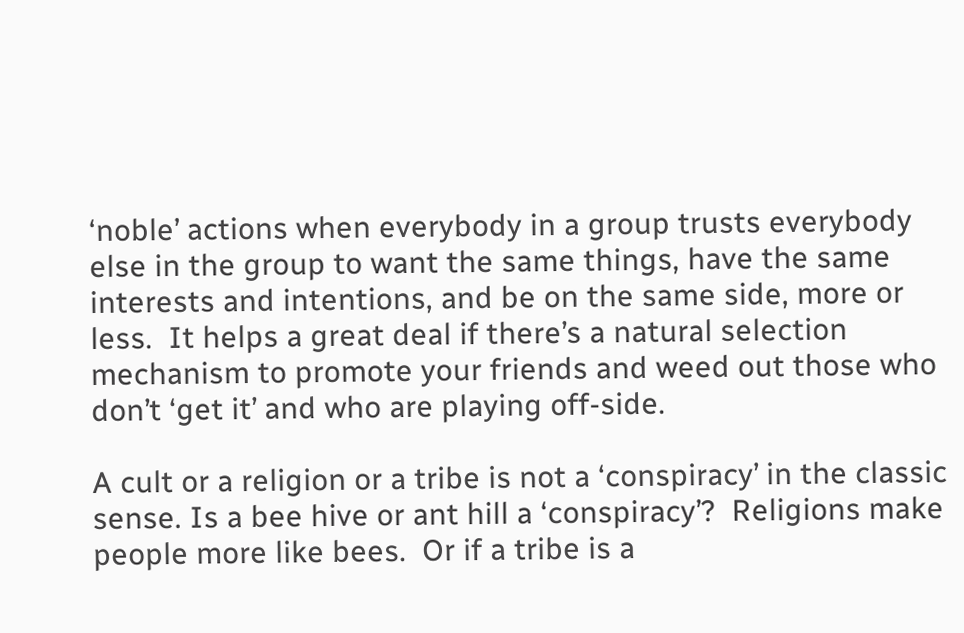‘noble’ actions when everybody in a group trusts everybody else in the group to want the same things, have the same interests and intentions, and be on the same side, more or less.  It helps a great deal if there’s a natural selection mechanism to promote your friends and weed out those who don’t ‘get it’ and who are playing off-side.

A cult or a religion or a tribe is not a ‘conspiracy’ in the classic sense. Is a bee hive or ant hill a ‘conspiracy’?  Religions make people more like bees.  Or if a tribe is a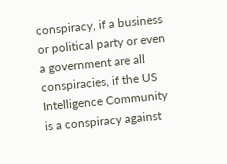conspiracy, if a business or political party or even a government are all conspiracies, if the US Intelligence Community is a conspiracy against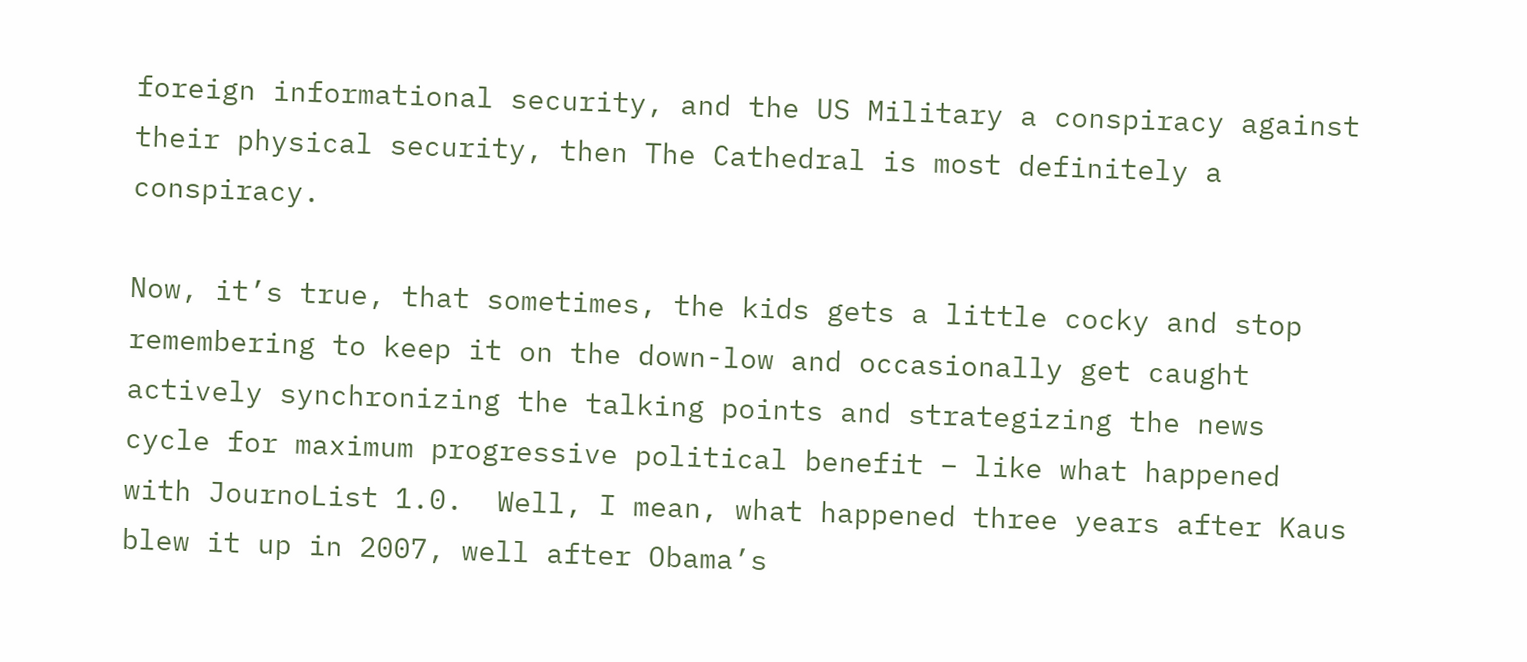foreign informational security, and the US Military a conspiracy against their physical security, then The Cathedral is most definitely a conspiracy.

Now, it’s true, that sometimes, the kids gets a little cocky and stop remembering to keep it on the down-low and occasionally get caught actively synchronizing the talking points and strategizing the news cycle for maximum progressive political benefit – like what happened with JournoList 1.0.  Well, I mean, what happened three years after Kaus blew it up in 2007, well after Obama’s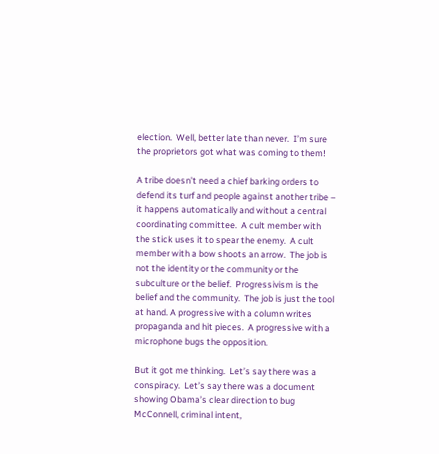election.  Well, better late than never.  I’m sure the proprietors got what was coming to them!

A tribe doesn’t need a chief barking orders to defend its turf and people against another tribe – it happens automatically and without a central coordinating committee.  A cult member with the stick uses it to spear the enemy.  A cult member with a bow shoots an arrow.  The job is not the identity or the community or the subculture or the belief.  Progressivism is the belief and the community.  The job is just the tool at hand. A progressive with a column writes propaganda and hit pieces.  A progressive with a microphone bugs the opposition.

But it got me thinking.  Let’s say there was a conspiracy.  Let’s say there was a document showing Obama’s clear direction to bug McConnell, criminal intent,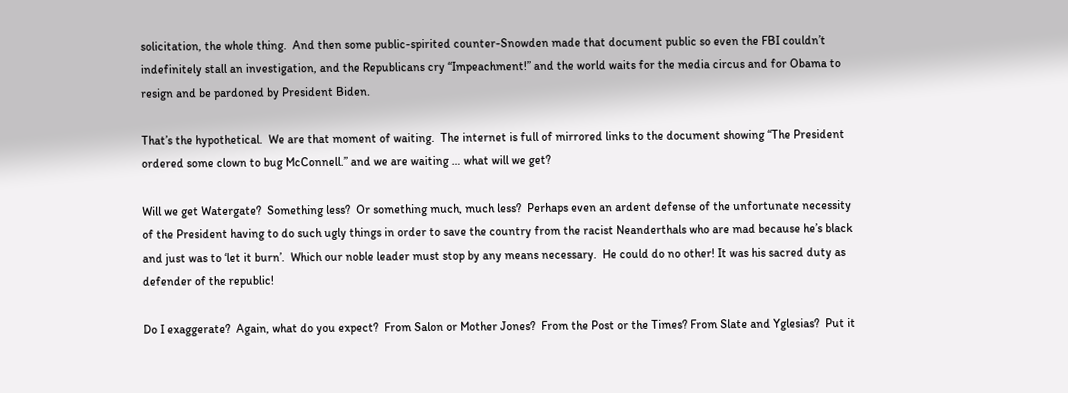solicitation, the whole thing.  And then some public-spirited counter-Snowden made that document public so even the FBI couldn’t indefinitely stall an investigation, and the Republicans cry “Impeachment!” and the world waits for the media circus and for Obama to resign and be pardoned by President Biden.

That’s the hypothetical.  We are that moment of waiting.  The internet is full of mirrored links to the document showing “The President ordered some clown to bug McConnell.” and we are waiting … what will we get?

Will we get Watergate?  Something less?  Or something much, much less?  Perhaps even an ardent defense of the unfortunate necessity of the President having to do such ugly things in order to save the country from the racist Neanderthals who are mad because he’s black and just was to ‘let it burn’.  Which our noble leader must stop by any means necessary.  He could do no other! It was his sacred duty as defender of the republic!

Do I exaggerate?  Again, what do you expect?  From Salon or Mother Jones?  From the Post or the Times? From Slate and Yglesias?  Put it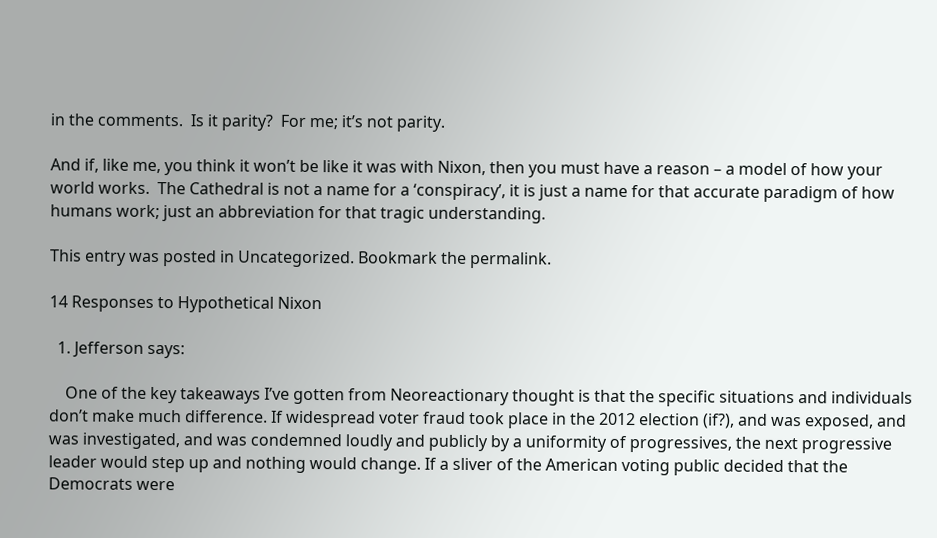in the comments.  Is it parity?  For me; it’s not parity.

And if, like me, you think it won’t be like it was with Nixon, then you must have a reason – a model of how your world works.  The Cathedral is not a name for a ‘conspiracy’, it is just a name for that accurate paradigm of how humans work; just an abbreviation for that tragic understanding.

This entry was posted in Uncategorized. Bookmark the permalink.

14 Responses to Hypothetical Nixon

  1. Jefferson says:

    One of the key takeaways I’ve gotten from Neoreactionary thought is that the specific situations and individuals don’t make much difference. If widespread voter fraud took place in the 2012 election (if?), and was exposed, and was investigated, and was condemned loudly and publicly by a uniformity of progressives, the next progressive leader would step up and nothing would change. If a sliver of the American voting public decided that the Democrats were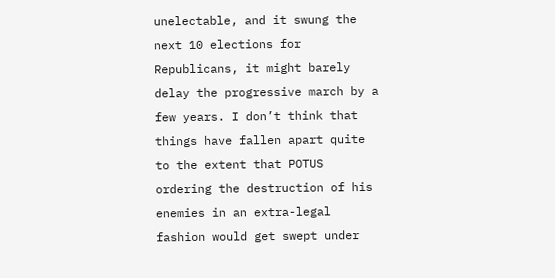unelectable, and it swung the next 10 elections for Republicans, it might barely delay the progressive march by a few years. I don’t think that things have fallen apart quite to the extent that POTUS ordering the destruction of his enemies in an extra-legal fashion would get swept under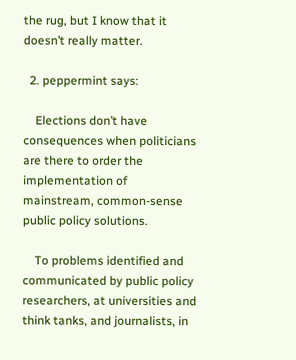the rug, but I know that it doesn’t really matter.

  2. peppermint says:

    Elections don’t have consequences when politicians are there to order the implementation of mainstream, common-sense public policy solutions.

    To problems identified and communicated by public policy researchers, at universities and think tanks, and journalists, in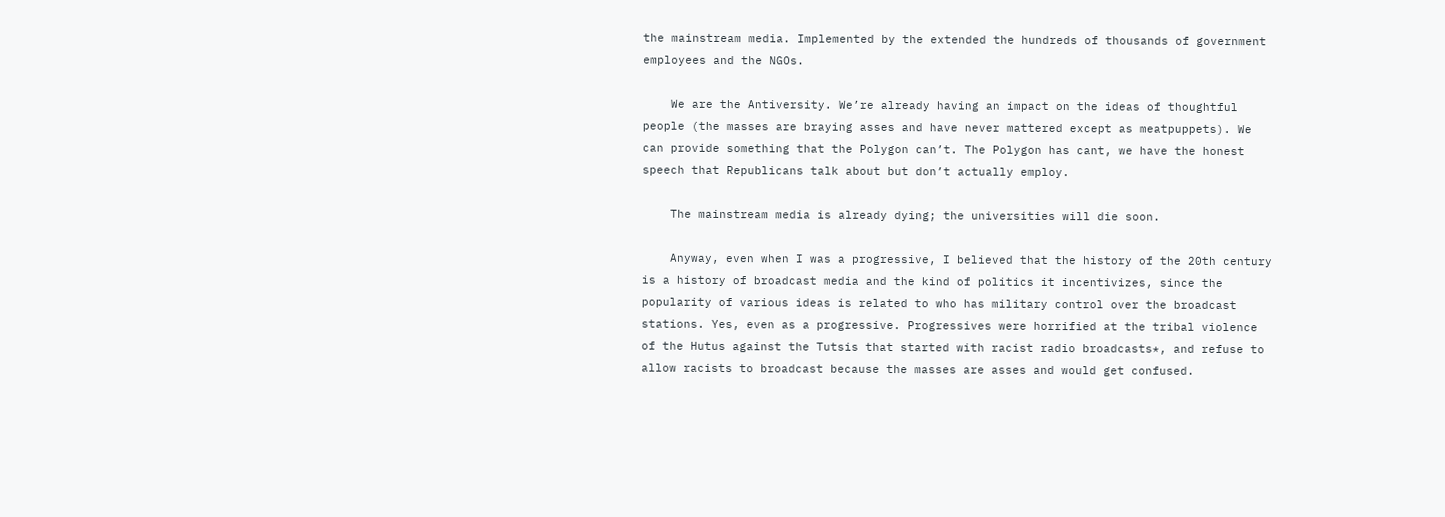the mainstream media. Implemented by the extended the hundreds of thousands of government employees and the NGOs.

    We are the Antiversity. We’re already having an impact on the ideas of thoughtful people (the masses are braying asses and have never mattered except as meatpuppets). We can provide something that the Polygon can’t. The Polygon has cant, we have the honest speech that Republicans talk about but don’t actually employ.

    The mainstream media is already dying; the universities will die soon.

    Anyway, even when I was a progressive, I believed that the history of the 20th century is a history of broadcast media and the kind of politics it incentivizes, since the popularity of various ideas is related to who has military control over the broadcast stations. Yes, even as a progressive. Progressives were horrified at the tribal violence of the Hutus against the Tutsis that started with racist radio broadcasts*, and refuse to allow racists to broadcast because the masses are asses and would get confused.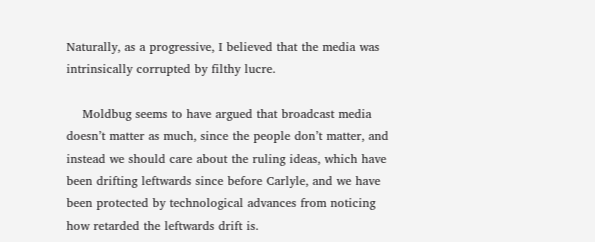Naturally, as a progressive, I believed that the media was intrinsically corrupted by filthy lucre.

    Moldbug seems to have argued that broadcast media doesn’t matter as much, since the people don’t matter, and instead we should care about the ruling ideas, which have been drifting leftwards since before Carlyle, and we have been protected by technological advances from noticing how retarded the leftwards drift is.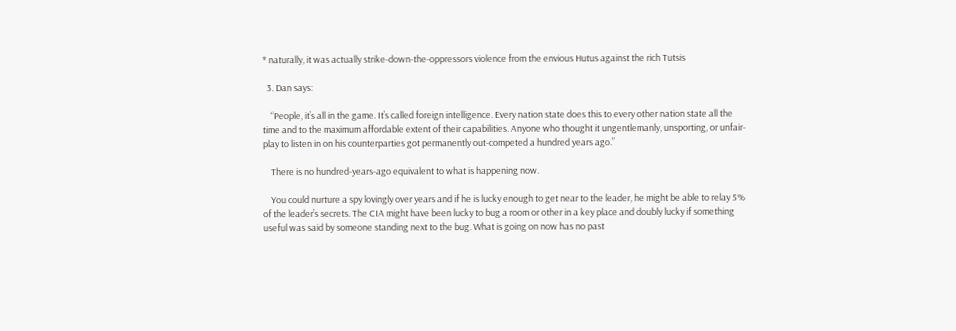* naturally, it was actually strike-down-the-oppressors violence from the envious Hutus against the rich Tutsis

  3. Dan says:

    “People, it’s all in the game. It’s called foreign intelligence. Every nation state does this to every other nation state all the time and to the maximum affordable extent of their capabilities. Anyone who thought it ungentlemanly, unsporting, or unfair-play to listen in on his counterparties got permanently out-competed a hundred years ago.”

    There is no hundred-years-ago equivalent to what is happening now.

    You could nurture a spy lovingly over years and if he is lucky enough to get near to the leader, he might be able to relay 5% of the leader’s secrets. The CIA might have been lucky to bug a room or other in a key place and doubly lucky if something useful was said by someone standing next to the bug. What is going on now has no past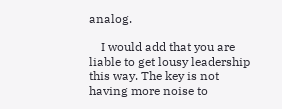analog.

    I would add that you are liable to get lousy leadership this way. The key is not having more noise to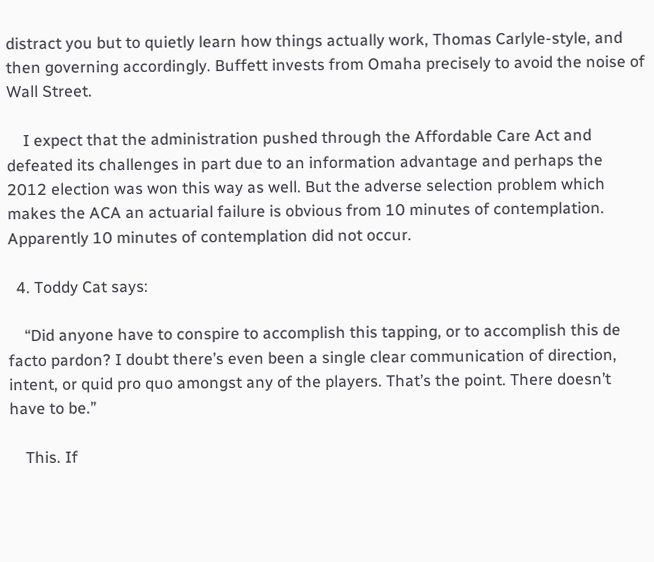distract you but to quietly learn how things actually work, Thomas Carlyle-style, and then governing accordingly. Buffett invests from Omaha precisely to avoid the noise of Wall Street.

    I expect that the administration pushed through the Affordable Care Act and defeated its challenges in part due to an information advantage and perhaps the 2012 election was won this way as well. But the adverse selection problem which makes the ACA an actuarial failure is obvious from 10 minutes of contemplation. Apparently 10 minutes of contemplation did not occur.

  4. Toddy Cat says:

    “Did anyone have to conspire to accomplish this tapping, or to accomplish this de facto pardon? I doubt there’s even been a single clear communication of direction, intent, or quid pro quo amongst any of the players. That’s the point. There doesn’t have to be.”

    This. If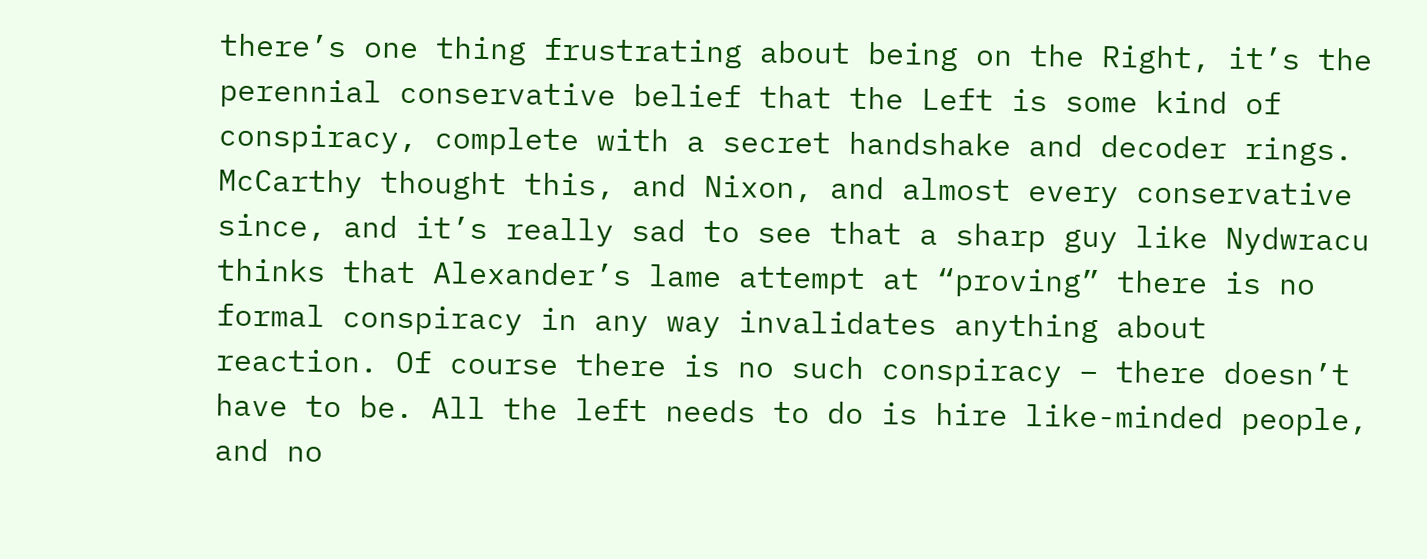there’s one thing frustrating about being on the Right, it’s the perennial conservative belief that the Left is some kind of conspiracy, complete with a secret handshake and decoder rings. McCarthy thought this, and Nixon, and almost every conservative since, and it’s really sad to see that a sharp guy like Nydwracu thinks that Alexander’s lame attempt at “proving” there is no formal conspiracy in any way invalidates anything about reaction. Of course there is no such conspiracy – there doesn’t have to be. All the left needs to do is hire like-minded people, and no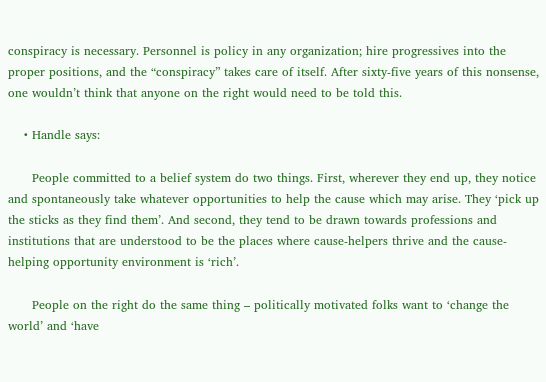conspiracy is necessary. Personnel is policy in any organization; hire progressives into the proper positions, and the “conspiracy” takes care of itself. After sixty-five years of this nonsense, one wouldn’t think that anyone on the right would need to be told this.

    • Handle says:

      People committed to a belief system do two things. First, wherever they end up, they notice and spontaneously take whatever opportunities to help the cause which may arise. They ‘pick up the sticks as they find them’. And second, they tend to be drawn towards professions and institutions that are understood to be the places where cause-helpers thrive and the cause-helping opportunity environment is ‘rich’.

      People on the right do the same thing – politically motivated folks want to ‘change the world’ and ‘have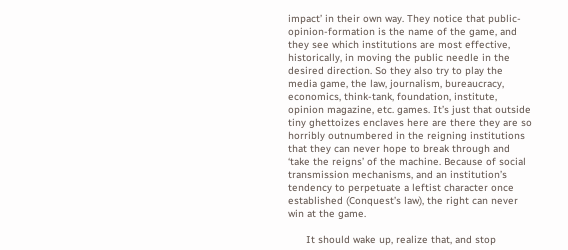impact’ in their own way. They notice that public-opinion-formation is the name of the game, and they see which institutions are most effective, historically, in moving the public needle in the desired direction. So they also try to play the media game, the law, journalism, bureaucracy, economics, think-tank, foundation, institute, opinion magazine, etc. games. It’s just that outside tiny ghettoizes enclaves here are there they are so horribly outnumbered in the reigning institutions that they can never hope to break through and ‘take the reigns’ of the machine. Because of social transmission mechanisms, and an institution’s tendency to perpetuate a leftist character once established (Conquest’s law), the right can never win at the game.

      It should wake up, realize that, and stop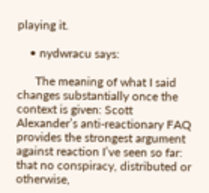playing it.

    • nydwracu says:

      The meaning of what I said changes substantially once the context is given: Scott Alexander’s anti-reactionary FAQ provides the strongest argument against reaction I’ve seen so far: that no conspiracy, distributed or otherwise,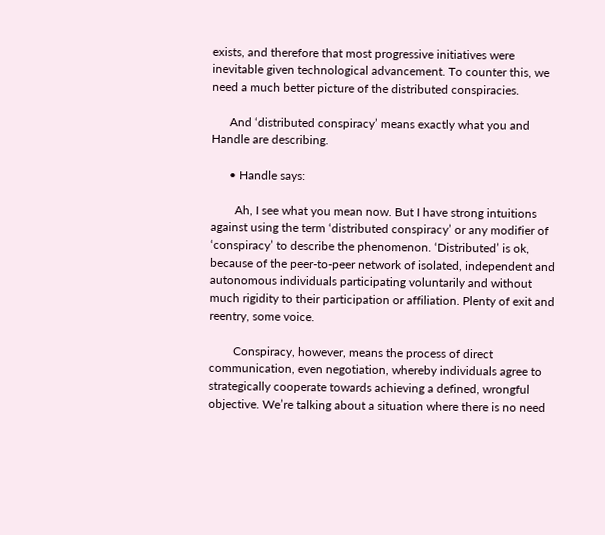exists, and therefore that most progressive initiatives were inevitable given technological advancement. To counter this, we need a much better picture of the distributed conspiracies.

      And ‘distributed conspiracy’ means exactly what you and Handle are describing.

      • Handle says:

        Ah, I see what you mean now. But I have strong intuitions against using the term ‘distributed conspiracy’ or any modifier of ‘conspiracy’ to describe the phenomenon. ‘Distributed’ is ok, because of the peer-to-peer network of isolated, independent and autonomous individuals participating voluntarily and without much rigidity to their participation or affiliation. Plenty of exit and reentry, some voice.

        Conspiracy, however, means the process of direct communication, even negotiation, whereby individuals agree to strategically cooperate towards achieving a defined, wrongful objective. We’re talking about a situation where there is no need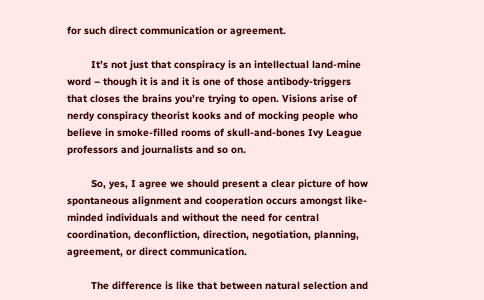for such direct communication or agreement.

        It’s not just that conspiracy is an intellectual land-mine word – though it is and it is one of those antibody-triggers that closes the brains you’re trying to open. Visions arise of nerdy conspiracy theorist kooks and of mocking people who believe in smoke-filled rooms of skull-and-bones Ivy League professors and journalists and so on.

        So, yes, I agree we should present a clear picture of how spontaneous alignment and cooperation occurs amongst like-minded individuals and without the need for central coordination, deconfliction, direction, negotiation, planning, agreement, or direct communication.

        The difference is like that between natural selection and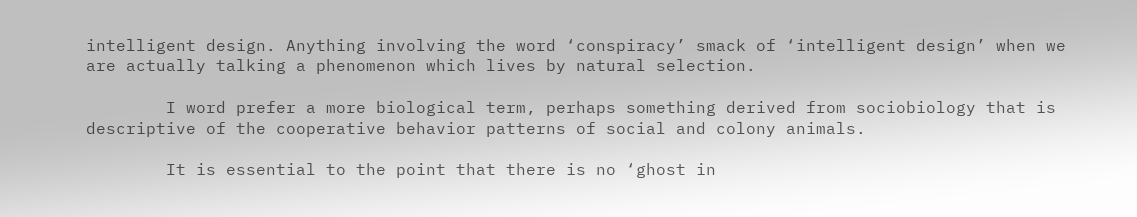intelligent design. Anything involving the word ‘conspiracy’ smack of ‘intelligent design’ when we are actually talking a phenomenon which lives by natural selection.

        I word prefer a more biological term, perhaps something derived from sociobiology that is descriptive of the cooperative behavior patterns of social and colony animals.

        It is essential to the point that there is no ‘ghost in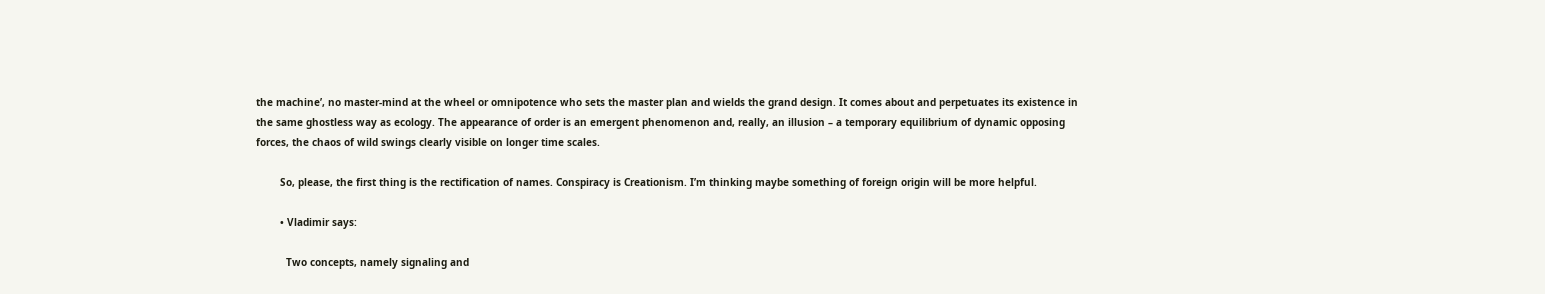the machine’, no master-mind at the wheel or omnipotence who sets the master plan and wields the grand design. It comes about and perpetuates its existence in the same ghostless way as ecology. The appearance of order is an emergent phenomenon and, really, an illusion – a temporary equilibrium of dynamic opposing forces, the chaos of wild swings clearly visible on longer time scales.

        So, please, the first thing is the rectification of names. Conspiracy is Creationism. I’m thinking maybe something of foreign origin will be more helpful.

        • Vladimir says:

          Two concepts, namely signaling and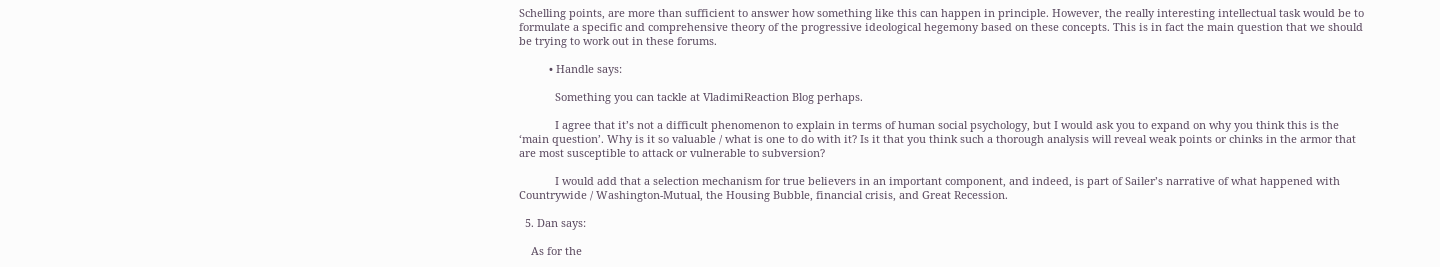Schelling points, are more than sufficient to answer how something like this can happen in principle. However, the really interesting intellectual task would be to formulate a specific and comprehensive theory of the progressive ideological hegemony based on these concepts. This is in fact the main question that we should be trying to work out in these forums.

          • Handle says:

            Something you can tackle at VladimiReaction Blog perhaps.

            I agree that it’s not a difficult phenomenon to explain in terms of human social psychology, but I would ask you to expand on why you think this is the ‘main question’. Why is it so valuable / what is one to do with it? Is it that you think such a thorough analysis will reveal weak points or chinks in the armor that are most susceptible to attack or vulnerable to subversion?

            I would add that a selection mechanism for true believers in an important component, and indeed, is part of Sailer’s narrative of what happened with Countrywide / Washington-Mutual, the Housing Bubble, financial crisis, and Great Recession.

  5. Dan says:

    As for the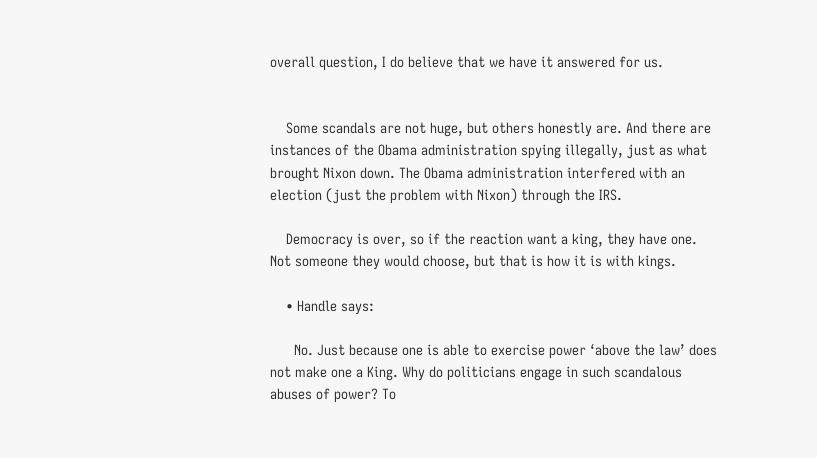overall question, I do believe that we have it answered for us.


    Some scandals are not huge, but others honestly are. And there are instances of the Obama administration spying illegally, just as what brought Nixon down. The Obama administration interfered with an election (just the problem with Nixon) through the IRS.

    Democracy is over, so if the reaction want a king, they have one. Not someone they would choose, but that is how it is with kings.

    • Handle says:

      No. Just because one is able to exercise power ‘above the law’ does not make one a King. Why do politicians engage in such scandalous abuses of power? To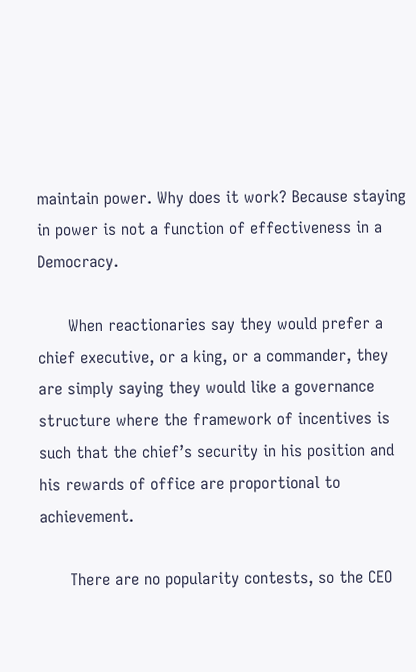maintain power. Why does it work? Because staying in power is not a function of effectiveness in a Democracy.

      When reactionaries say they would prefer a chief executive, or a king, or a commander, they are simply saying they would like a governance structure where the framework of incentives is such that the chief’s security in his position and his rewards of office are proportional to achievement.

      There are no popularity contests, so the CEO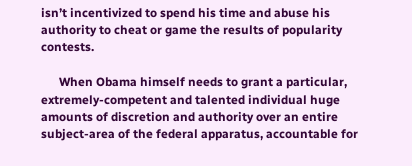isn’t incentivized to spend his time and abuse his authority to cheat or game the results of popularity contests.

      When Obama himself needs to grant a particular, extremely-competent and talented individual huge amounts of discretion and authority over an entire subject-area of the federal apparatus, accountable for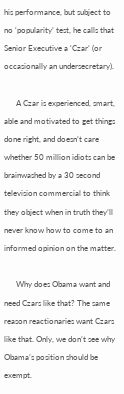his performance, but subject to no ‘popularity’ test, he calls that Senior Executive a ‘Czar’ (or occasionally an undersecretary).

      A Czar is experienced, smart, able and motivated to get things done right, and doesn’t care whether 50 million idiots can be brainwashed by a 30 second television commercial to think they object when in truth they’ll never know how to come to an informed opinion on the matter.

      Why does Obama want and need Czars like that? The same reason reactionaries want Czars like that. Only, we don’t see why Obama’s position should be exempt.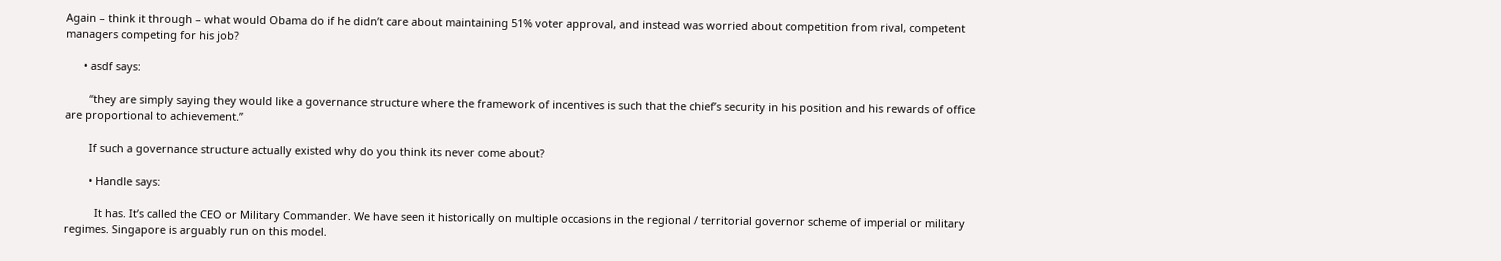Again – think it through – what would Obama do if he didn’t care about maintaining 51% voter approval, and instead was worried about competition from rival, competent managers competing for his job?

      • asdf says:

        “they are simply saying they would like a governance structure where the framework of incentives is such that the chief’s security in his position and his rewards of office are proportional to achievement.”

        If such a governance structure actually existed why do you think its never come about?

        • Handle says:

          It has. It’s called the CEO or Military Commander. We have seen it historically on multiple occasions in the regional / territorial governor scheme of imperial or military regimes. Singapore is arguably run on this model.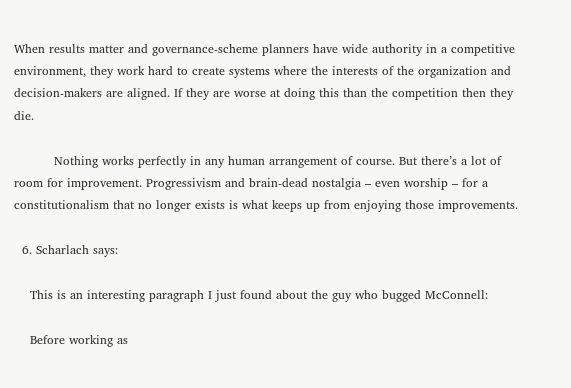When results matter and governance-scheme planners have wide authority in a competitive environment, they work hard to create systems where the interests of the organization and decision-makers are aligned. If they are worse at doing this than the competition then they die.

          Nothing works perfectly in any human arrangement of course. But there’s a lot of room for improvement. Progressivism and brain-dead nostalgia – even worship – for a constitutionalism that no longer exists is what keeps up from enjoying those improvements.

  6. Scharlach says:

    This is an interesting paragraph I just found about the guy who bugged McConnell:

    Before working as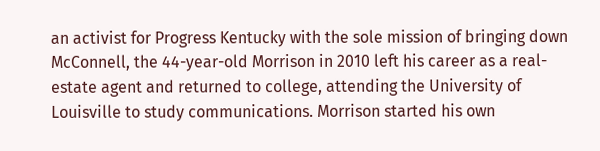an activist for Progress Kentucky with the sole mission of bringing down McConnell, the 44-year-old Morrison in 2010 left his career as a real-estate agent and returned to college, attending the University of Louisville to study communications. Morrison started his own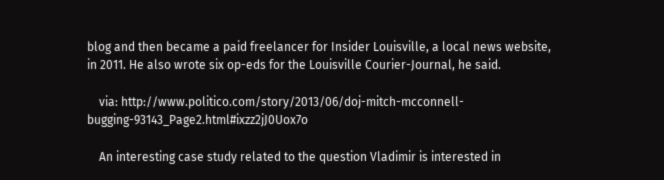blog and then became a paid freelancer for Insider Louisville, a local news website, in 2011. He also wrote six op-eds for the Louisville Courier-Journal, he said.

    via: http://www.politico.com/story/2013/06/doj-mitch-mcconnell-bugging-93143_Page2.html#ixzz2jJ0Uox7o

    An interesting case study related to the question Vladimir is interested in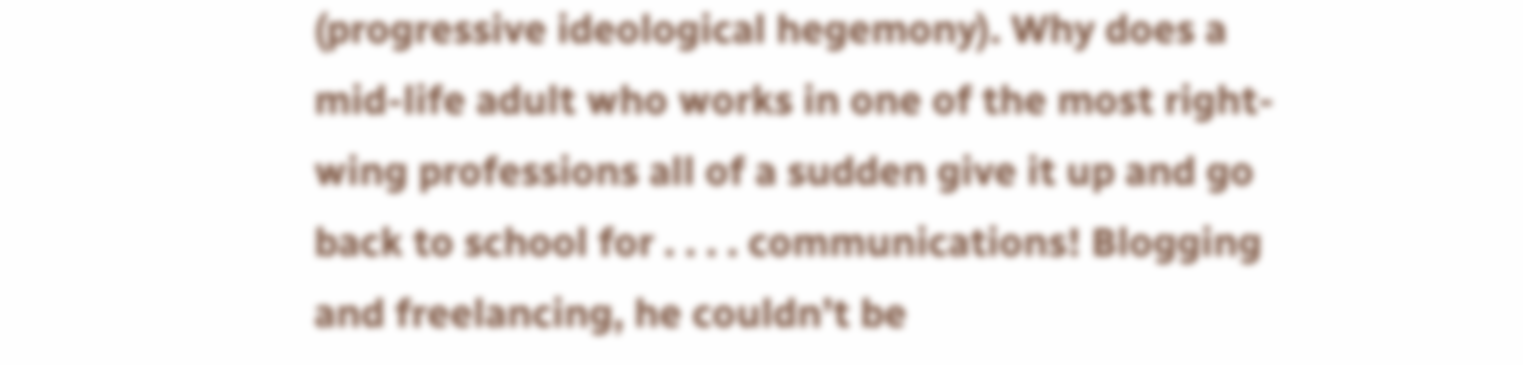(progressive ideological hegemony). Why does a mid-life adult who works in one of the most right-wing professions all of a sudden give it up and go back to school for . . . . communications! Blogging and freelancing, he couldn’t be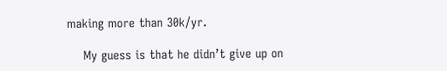making more than 30k/yr.

    My guess is that he didn’t give up on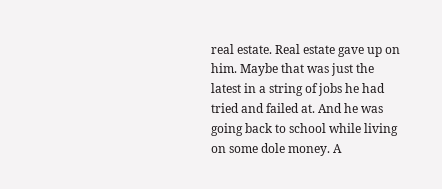real estate. Real estate gave up on him. Maybe that was just the latest in a string of jobs he had tried and failed at. And he was going back to school while living on some dole money. A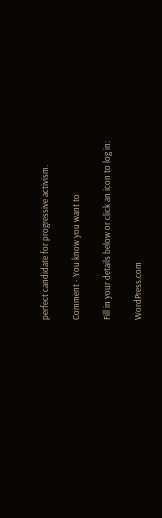perfect candidate for progressive activism.

Comment - You know you want to

Fill in your details below or click an icon to log in:

WordPress.com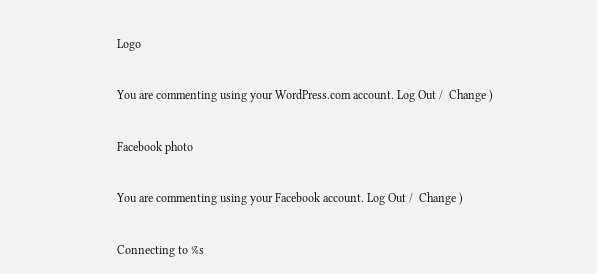Logo

You are commenting using your WordPress.com account. Log Out /  Change )

Facebook photo

You are commenting using your Facebook account. Log Out /  Change )

Connecting to %s